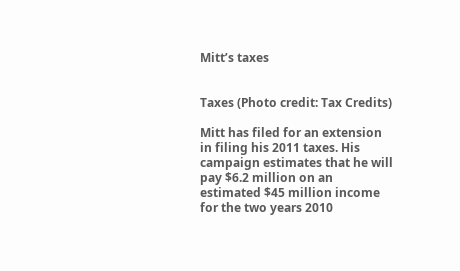Mitt’s taxes


Taxes (Photo credit: Tax Credits)

Mitt has filed for an extension in filing his 2011 taxes. His campaign estimates that he will pay $6.2 million on an estimated $45 million income for the two years 2010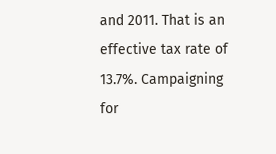and 2011. That is an effective tax rate of 13.7%. Campaigning for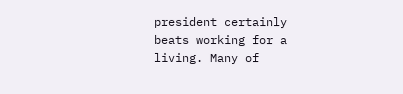president certainly beats working for a living. Many of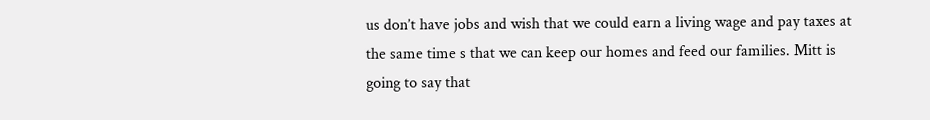us don’t have jobs and wish that we could earn a living wage and pay taxes at the same time s that we can keep our homes and feed our families. Mitt is  going to say that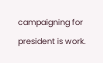campaigning for president is work.